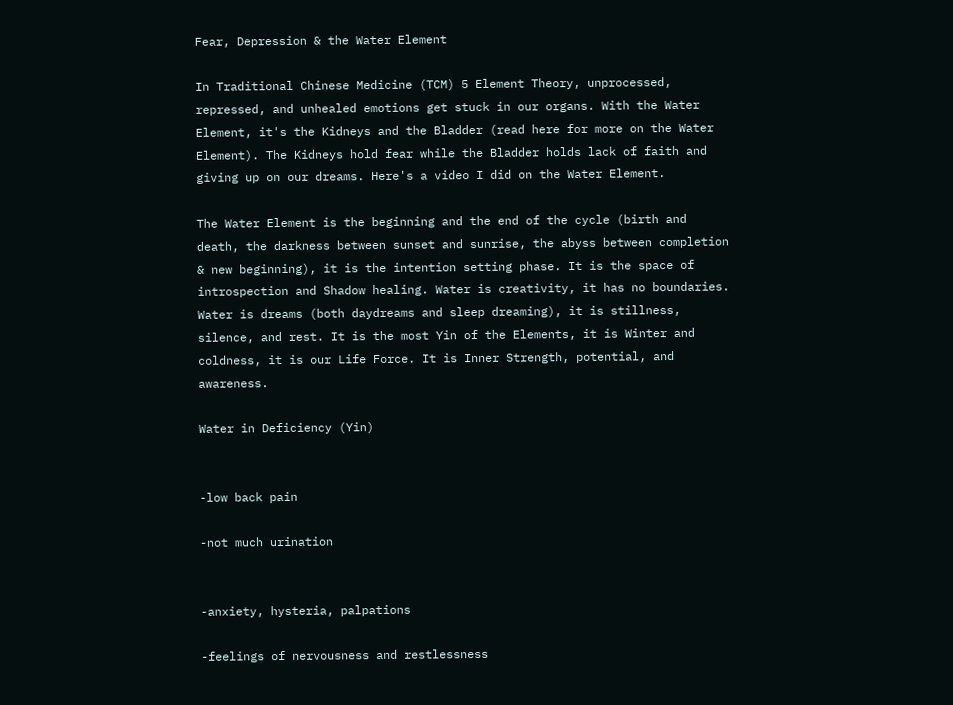Fear, Depression & the Water Element

In Traditional Chinese Medicine (TCM) 5 Element Theory, unprocessed, repressed, and unhealed emotions get stuck in our organs. With the Water Element, it's the Kidneys and the Bladder (read here for more on the Water Element). The Kidneys hold fear while the Bladder holds lack of faith and giving up on our dreams. Here's a video I did on the Water Element.

The Water Element is the beginning and the end of the cycle (birth and death, the darkness between sunset and sunrise, the abyss between completion & new beginning), it is the intention setting phase. It is the space of introspection and Shadow healing. Water is creativity, it has no boundaries. Water is dreams (both daydreams and sleep dreaming), it is stillness, silence, and rest. It is the most Yin of the Elements, it is Winter and coldness, it is our Life Force. It is Inner Strength, potential, and awareness.

Water in Deficiency (Yin)


-low back pain

-not much urination


-anxiety, hysteria, palpations

-feelings of nervousness and restlessness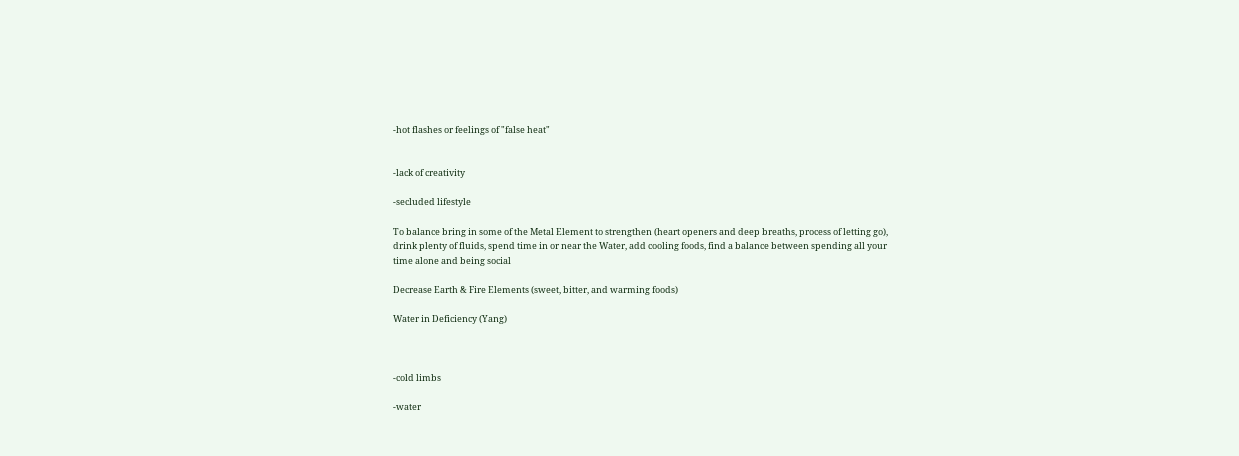-hot flashes or feelings of "false heat"


-lack of creativity

-secluded lifestyle

To balance bring in some of the Metal Element to strengthen (heart openers and deep breaths, process of letting go), drink plenty of fluids, spend time in or near the Water, add cooling foods, find a balance between spending all your time alone and being social

Decrease Earth & Fire Elements (sweet, bitter, and warming foods)

Water in Deficiency (Yang)



-cold limbs

-water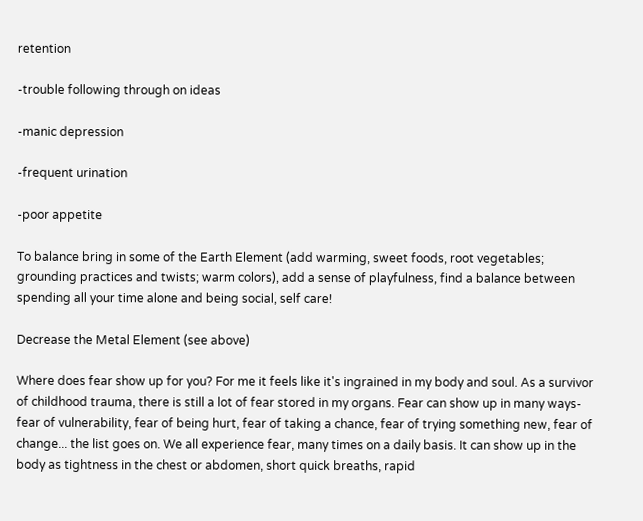retention

-trouble following through on ideas

-manic depression

-frequent urination

-poor appetite

To balance bring in some of the Earth Element (add warming, sweet foods, root vegetables; grounding practices and twists; warm colors), add a sense of playfulness, find a balance between spending all your time alone and being social, self care!

Decrease the Metal Element (see above)

Where does fear show up for you? For me it feels like it's ingrained in my body and soul. As a survivor of childhood trauma, there is still a lot of fear stored in my organs. Fear can show up in many ways- fear of vulnerability, fear of being hurt, fear of taking a chance, fear of trying something new, fear of change... the list goes on. We all experience fear, many times on a daily basis. It can show up in the body as tightness in the chest or abdomen, short quick breaths, rapid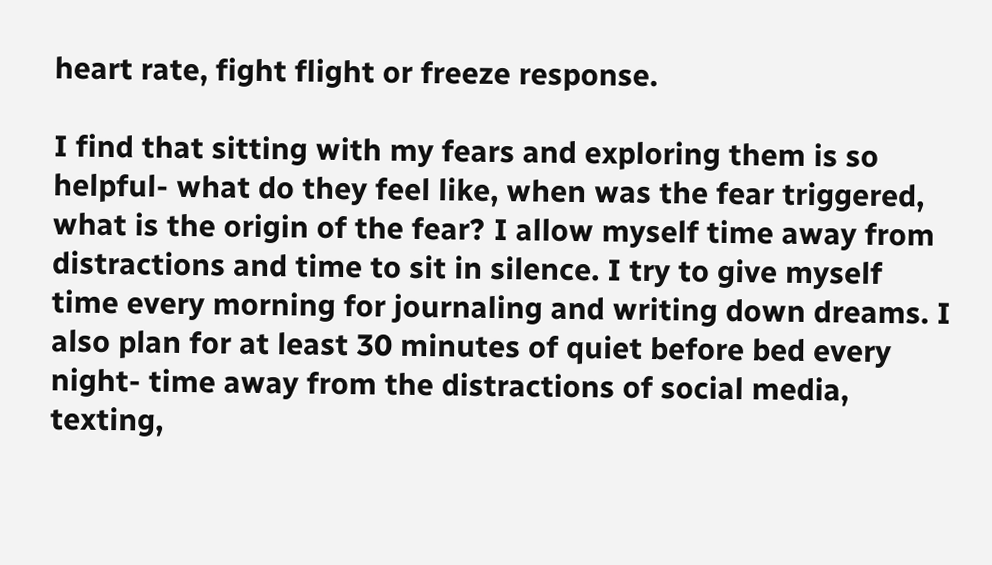heart rate, fight flight or freeze response.

I find that sitting with my fears and exploring them is so helpful- what do they feel like, when was the fear triggered, what is the origin of the fear? I allow myself time away from distractions and time to sit in silence. I try to give myself time every morning for journaling and writing down dreams. I also plan for at least 30 minutes of quiet before bed every night- time away from the distractions of social media, texting,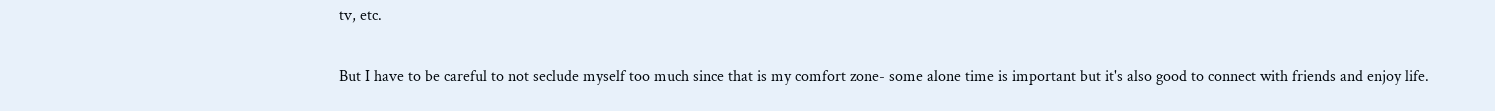tv, etc.

But I have to be careful to not seclude myself too much since that is my comfort zone- some alone time is important but it's also good to connect with friends and enjoy life.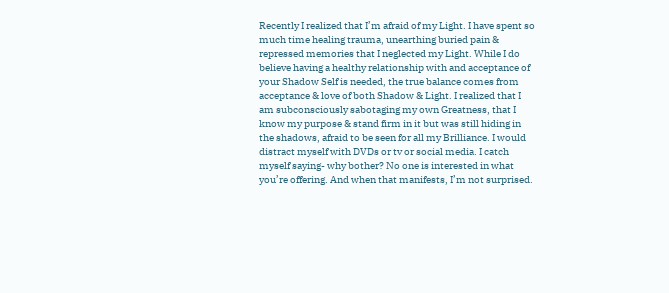Recently I realized that I’m afraid of my Light. I have spent so much time healing trauma, unearthing buried pain & repressed memories that I neglected my Light. While I do believe having a healthy relationship with and acceptance of your Shadow Self is needed, the true balance comes from acceptance & love of both Shadow & Light. I realized that I am subconsciously sabotaging my own Greatness, that I know my purpose & stand firm in it but was still hiding in the shadows, afraid to be seen for all my Brilliance. I would distract myself with DVDs or tv or social media. I catch myself saying- why bother? No one is interested in what you’re offering. And when that manifests, I’m not surprised.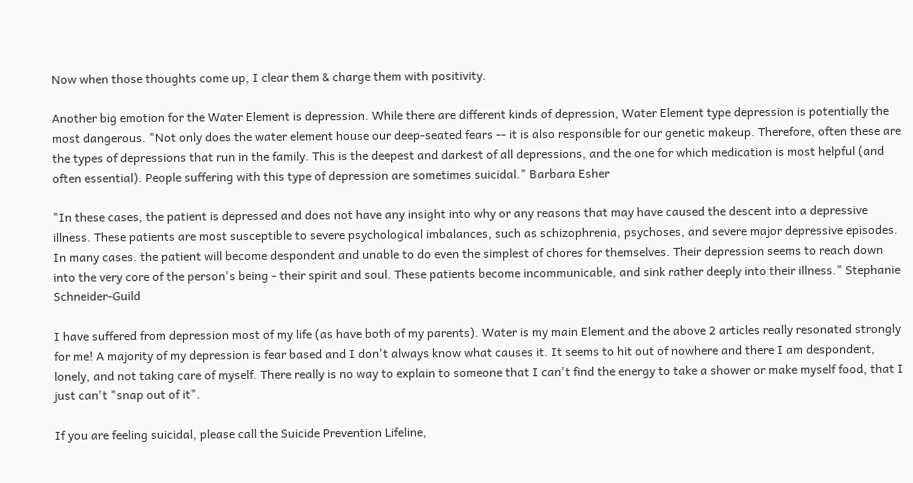Now when those thoughts come up, I clear them & charge them with positivity.

Another big emotion for the Water Element is depression. While there are different kinds of depression, Water Element type depression is potentially the most dangerous. "Not only does the water element house our deep-seated fears -- it is also responsible for our genetic makeup. Therefore, often these are the types of depressions that run in the family. This is the deepest and darkest of all depressions, and the one for which medication is most helpful (and often essential). People suffering with this type of depression are sometimes suicidal." Barbara Esher

"In these cases, the patient is depressed and does not have any insight into why or any reasons that may have caused the descent into a depressive illness. These patients are most susceptible to severe psychological imbalances, such as schizophrenia, psychoses, and severe major depressive episodes. In many cases. the patient will become despondent and unable to do even the simplest of chores for themselves. Their depression seems to reach down into the very core of the person's being - their spirit and soul. These patients become incommunicable, and sink rather deeply into their illness." Stephanie Schneider-Guild

I have suffered from depression most of my life (as have both of my parents). Water is my main Element and the above 2 articles really resonated strongly for me! A majority of my depression is fear based and I don't always know what causes it. It seems to hit out of nowhere and there I am despondent, lonely, and not taking care of myself. There really is no way to explain to someone that I can't find the energy to take a shower or make myself food, that I just can't "snap out of it".

If you are feeling suicidal, please call the Suicide Prevention Lifeline,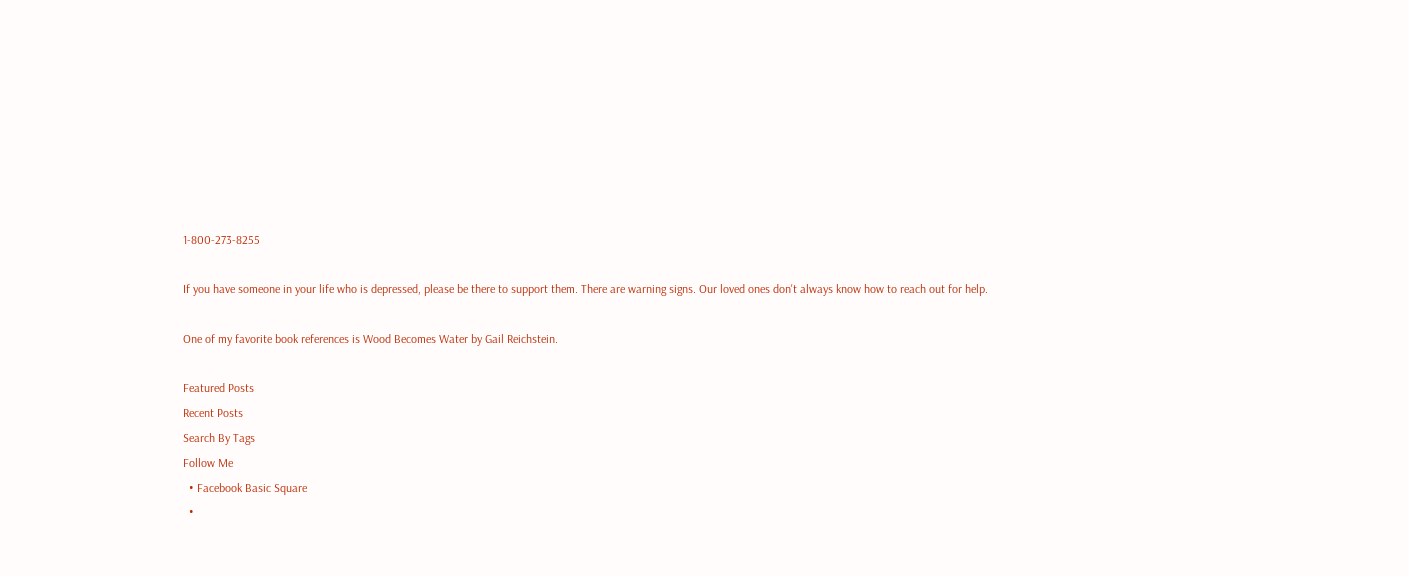1-800-273-8255

If you have someone in your life who is depressed, please be there to support them. There are warning signs. Our loved ones don't always know how to reach out for help.

One of my favorite book references is Wood Becomes Water by Gail Reichstein.

Featured Posts
Recent Posts
Search By Tags
Follow Me
  • Facebook Basic Square
  •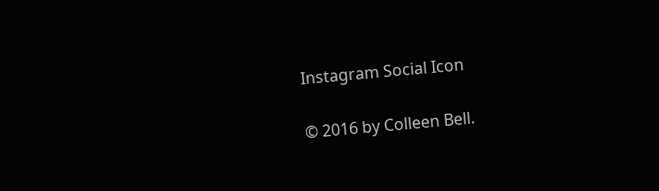Instagram Social Icon

© 2016 by Colleen Bell.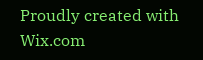Proudly created with Wix.com